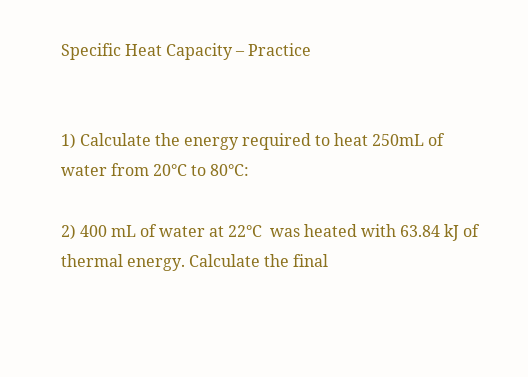Specific Heat Capacity – Practice


1) Calculate the energy required to heat 250mL of water from 20°C to 80°C:

2) 400 mL of water at 22°C  was heated with 63.84 kJ of thermal energy. Calculate the final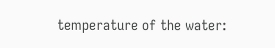temperature of the water: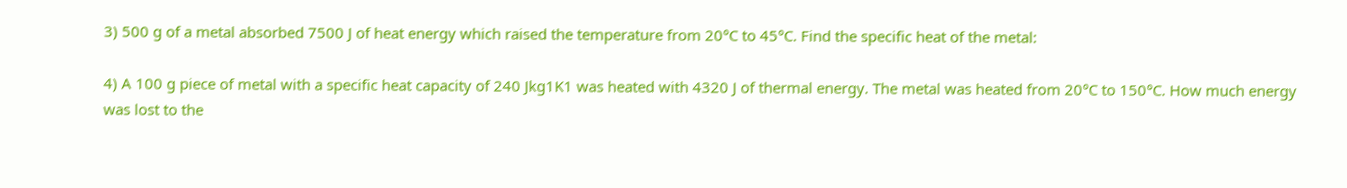3) 500 g of a metal absorbed 7500 J of heat energy which raised the temperature from 20°C to 45°C. Find the specific heat of the metal:

4) A 100 g piece of metal with a specific heat capacity of 240 Jkg1K1 was heated with 4320 J of thermal energy. The metal was heated from 20°C to 150°C. How much energy was lost to the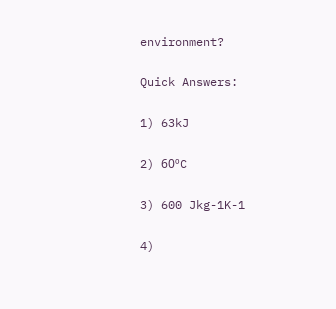environment?

Quick Answers:

1) 63kJ

2) 60ºC

3) 600 Jkg-1K-1

4)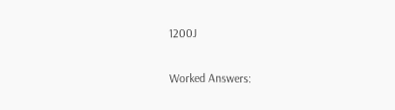1200J

Worked Answers: